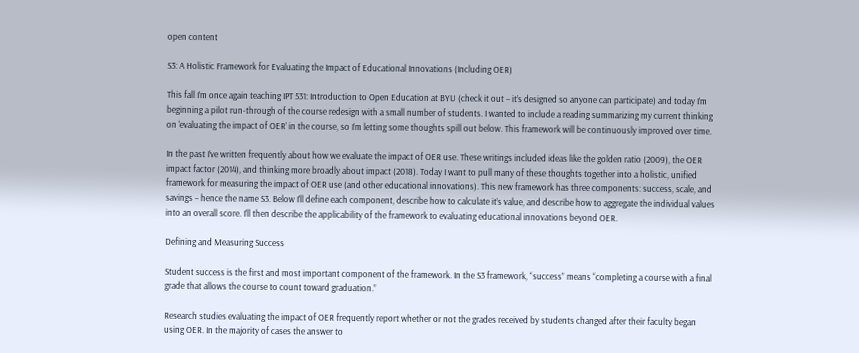open content

S3: A Holistic Framework for Evaluating the Impact of Educational Innovations (Including OER)

This fall I’m once again teaching IPT 531: Introduction to Open Education at BYU (check it out – it’s designed so anyone can participate) and today I’m beginning a pilot run-through of the course redesign with a small number of students. I wanted to include a reading summarizing my current thinking on ‘evaluating the impact of OER’ in the course, so I’m letting some thoughts spill out below. This framework will be continuously improved over time.

In the past I’ve written frequently about how we evaluate the impact of OER use. These writings included ideas like the golden ratio (2009), the OER impact factor (2014), and thinking more broadly about impact (2018). Today I want to pull many of these thoughts together into a holistic, unified framework for measuring the impact of OER use (and other educational innovations). This new framework has three components: success, scale, and savings – hence the name S3. Below I’ll define each component, describe how to calculate it’s value, and describe how to aggregate the individual values into an overall score. I’ll then describe the applicability of the framework to evaluating educational innovations beyond OER.

Defining and Measuring Success

Student success is the first and most important component of the framework. In the S3 framework, “success” means “completing a course with a final grade that allows the course to count toward graduation.”

Research studies evaluating the impact of OER frequently report whether or not the grades received by students changed after their faculty began using OER. In the majority of cases the answer to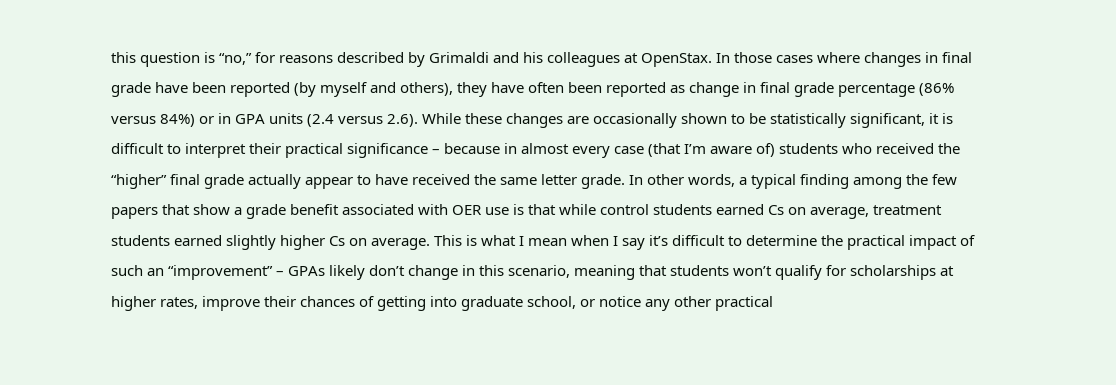this question is “no,” for reasons described by Grimaldi and his colleagues at OpenStax. In those cases where changes in final grade have been reported (by myself and others), they have often been reported as change in final grade percentage (86% versus 84%) or in GPA units (2.4 versus 2.6). While these changes are occasionally shown to be statistically significant, it is difficult to interpret their practical significance – because in almost every case (that I’m aware of) students who received the “higher” final grade actually appear to have received the same letter grade. In other words, a typical finding among the few papers that show a grade benefit associated with OER use is that while control students earned Cs on average, treatment students earned slightly higher Cs on average. This is what I mean when I say it’s difficult to determine the practical impact of such an “improvement” – GPAs likely don’t change in this scenario, meaning that students won’t qualify for scholarships at higher rates, improve their chances of getting into graduate school, or notice any other practical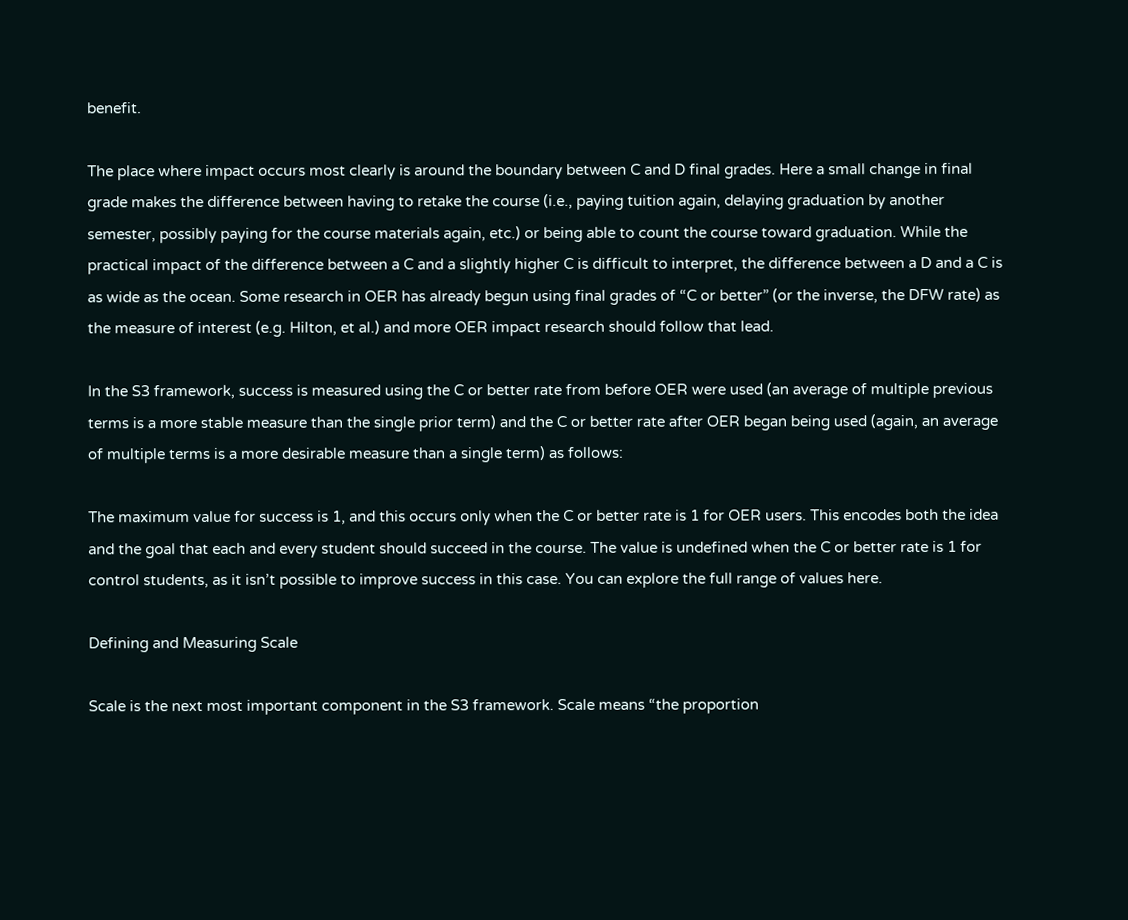benefit.

The place where impact occurs most clearly is around the boundary between C and D final grades. Here a small change in final grade makes the difference between having to retake the course (i.e., paying tuition again, delaying graduation by another semester, possibly paying for the course materials again, etc.) or being able to count the course toward graduation. While the practical impact of the difference between a C and a slightly higher C is difficult to interpret, the difference between a D and a C is as wide as the ocean. Some research in OER has already begun using final grades of “C or better” (or the inverse, the DFW rate) as the measure of interest (e.g. Hilton, et al.) and more OER impact research should follow that lead.

In the S3 framework, success is measured using the C or better rate from before OER were used (an average of multiple previous terms is a more stable measure than the single prior term) and the C or better rate after OER began being used (again, an average of multiple terms is a more desirable measure than a single term) as follows:

The maximum value for success is 1, and this occurs only when the C or better rate is 1 for OER users. This encodes both the idea and the goal that each and every student should succeed in the course. The value is undefined when the C or better rate is 1 for control students, as it isn’t possible to improve success in this case. You can explore the full range of values here.

Defining and Measuring Scale

Scale is the next most important component in the S3 framework. Scale means “the proportion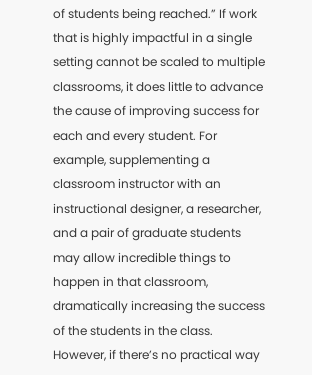of students being reached.” If work that is highly impactful in a single setting cannot be scaled to multiple classrooms, it does little to advance the cause of improving success for each and every student. For example, supplementing a classroom instructor with an instructional designer, a researcher, and a pair of graduate students may allow incredible things to happen in that classroom, dramatically increasing the success of the students in the class. However, if there’s no practical way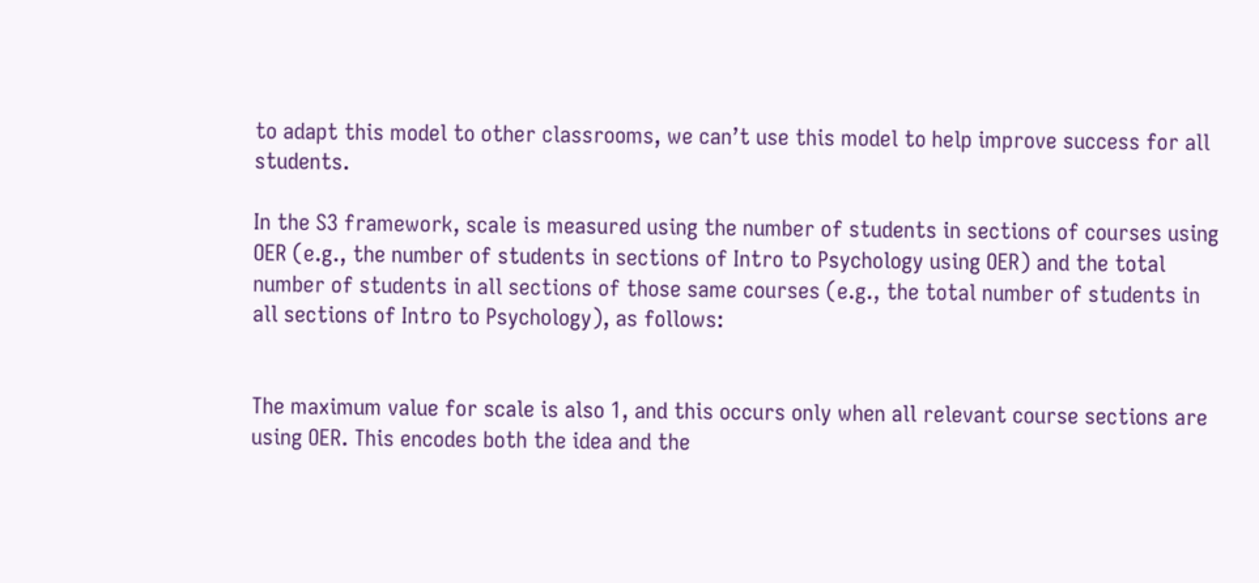to adapt this model to other classrooms, we can’t use this model to help improve success for all students.

In the S3 framework, scale is measured using the number of students in sections of courses using OER (e.g., the number of students in sections of Intro to Psychology using OER) and the total number of students in all sections of those same courses (e.g., the total number of students in all sections of Intro to Psychology), as follows:


The maximum value for scale is also 1, and this occurs only when all relevant course sections are using OER. This encodes both the idea and the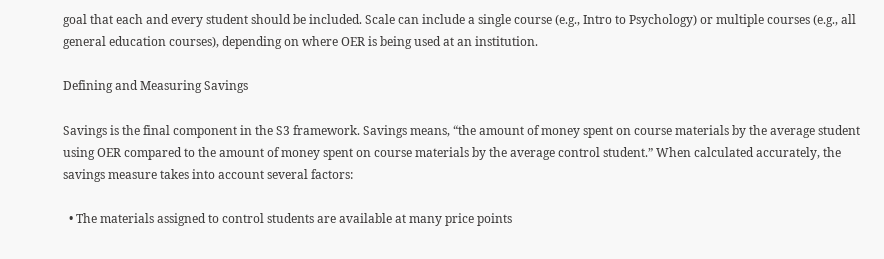goal that each and every student should be included. Scale can include a single course (e.g., Intro to Psychology) or multiple courses (e.g., all general education courses), depending on where OER is being used at an institution.

Defining and Measuring Savings

Savings is the final component in the S3 framework. Savings means, “the amount of money spent on course materials by the average student using OER compared to the amount of money spent on course materials by the average control student.” When calculated accurately, the savings measure takes into account several factors:

  • The materials assigned to control students are available at many price points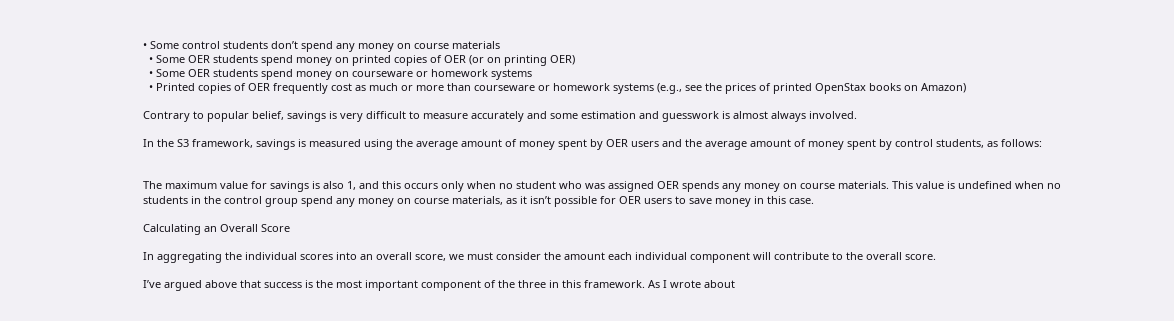• Some control students don’t spend any money on course materials
  • Some OER students spend money on printed copies of OER (or on printing OER)
  • Some OER students spend money on courseware or homework systems
  • Printed copies of OER frequently cost as much or more than courseware or homework systems (e.g., see the prices of printed OpenStax books on Amazon)

Contrary to popular belief, savings is very difficult to measure accurately and some estimation and guesswork is almost always involved.

In the S3 framework, savings is measured using the average amount of money spent by OER users and the average amount of money spent by control students, as follows:


The maximum value for savings is also 1, and this occurs only when no student who was assigned OER spends any money on course materials. This value is undefined when no students in the control group spend any money on course materials, as it isn’t possible for OER users to save money in this case.

Calculating an Overall Score

In aggregating the individual scores into an overall score, we must consider the amount each individual component will contribute to the overall score.

I’ve argued above that success is the most important component of the three in this framework. As I wrote about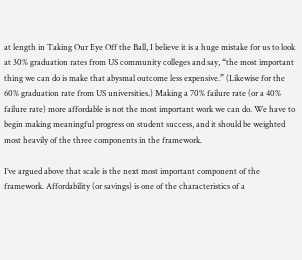at length in Taking Our Eye Off the Ball, I believe it is a huge mistake for us to look at 30% graduation rates from US community colleges and say, “the most important thing we can do is make that abysmal outcome less expensive.” (Likewise for the 60% graduation rate from US universities.) Making a 70% failure rate (or a 40% failure rate) more affordable is not the most important work we can do. We have to begin making meaningful progress on student success, and it should be weighted most heavily of the three components in the framework.

I’ve argued above that scale is the next most important component of the framework. Affordability (or savings) is one of the characteristics of a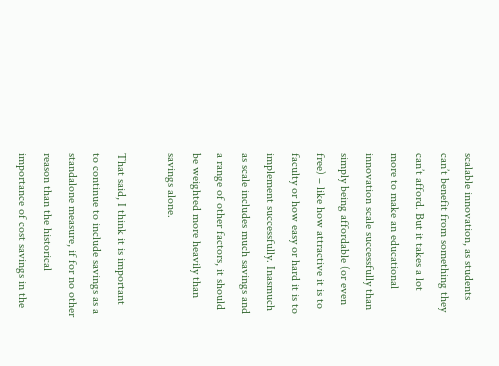scalable innovation, as students can’t benefit from something they can’t afford. But it takes a lot more to make an educational innovation scale successfully than simply being affordable (or even free) – like how attractive it is to faculty or how easy or hard it is to implement successfully. Inasmuch as scale includes much savings and a range of other factors, it should be weighted more heavily than savings alone.

That said, I think it is important to continue to include savings as a standalone measure, if for no other reason than the historical importance of cost savings in the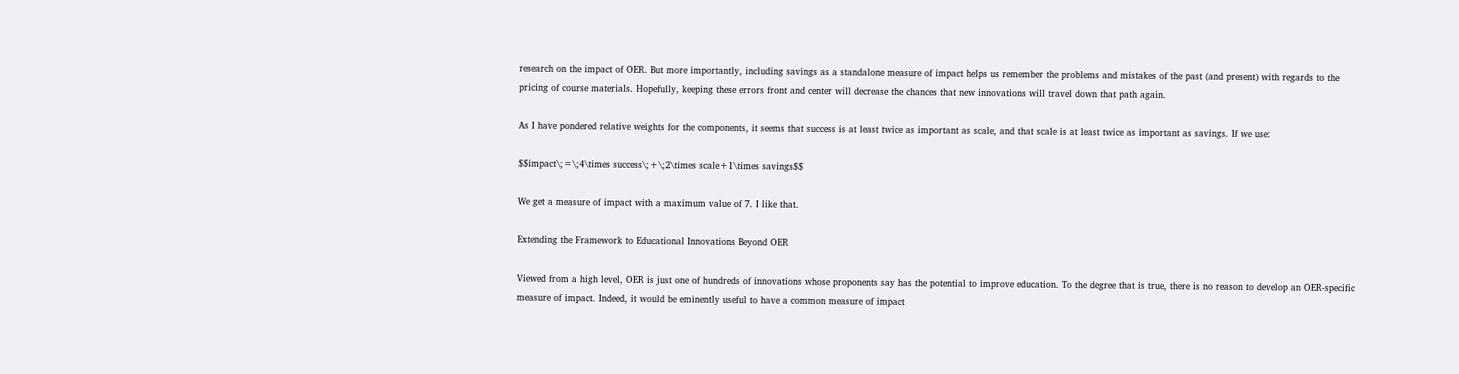research on the impact of OER. But more importantly, including savings as a standalone measure of impact helps us remember the problems and mistakes of the past (and present) with regards to the pricing of course materials. Hopefully, keeping these errors front and center will decrease the chances that new innovations will travel down that path again.

As I have pondered relative weights for the components, it seems that success is at least twice as important as scale, and that scale is at least twice as important as savings. If we use:

$$impact\;=\;4\times success\;+\;2\times scale+1\times savings$$

We get a measure of impact with a maximum value of 7. I like that.

Extending the Framework to Educational Innovations Beyond OER

Viewed from a high level, OER is just one of hundreds of innovations whose proponents say has the potential to improve education. To the degree that is true, there is no reason to develop an OER-specific measure of impact. Indeed, it would be eminently useful to have a common measure of impact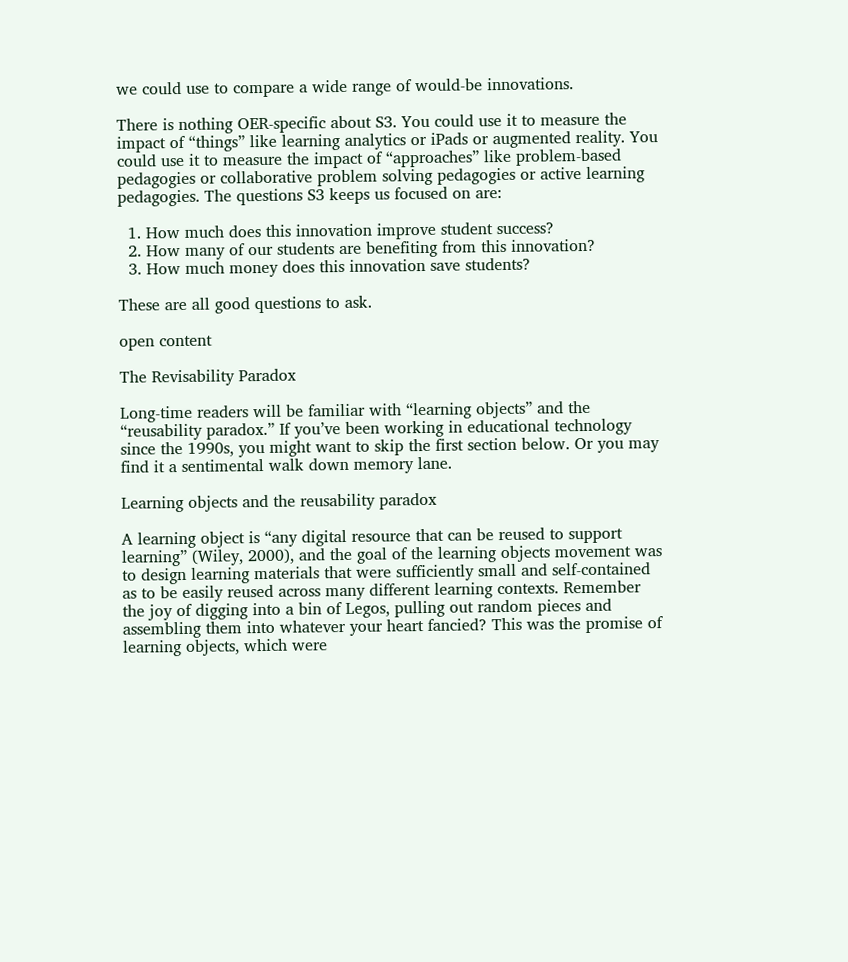we could use to compare a wide range of would-be innovations.

There is nothing OER-specific about S3. You could use it to measure the impact of “things” like learning analytics or iPads or augmented reality. You could use it to measure the impact of “approaches” like problem-based pedagogies or collaborative problem solving pedagogies or active learning pedagogies. The questions S3 keeps us focused on are:

  1. How much does this innovation improve student success?
  2. How many of our students are benefiting from this innovation?
  3. How much money does this innovation save students?

These are all good questions to ask.

open content

The Revisability Paradox

Long-time readers will be familiar with “learning objects” and the “reusability paradox.” If you’ve been working in educational technology since the 1990s, you might want to skip the first section below. Or you may find it a sentimental walk down memory lane.

Learning objects and the reusability paradox

A learning object is “any digital resource that can be reused to support learning” (Wiley, 2000), and the goal of the learning objects movement was to design learning materials that were sufficiently small and self-contained as to be easily reused across many different learning contexts. Remember the joy of digging into a bin of Legos, pulling out random pieces and assembling them into whatever your heart fancied? This was the promise of learning objects, which were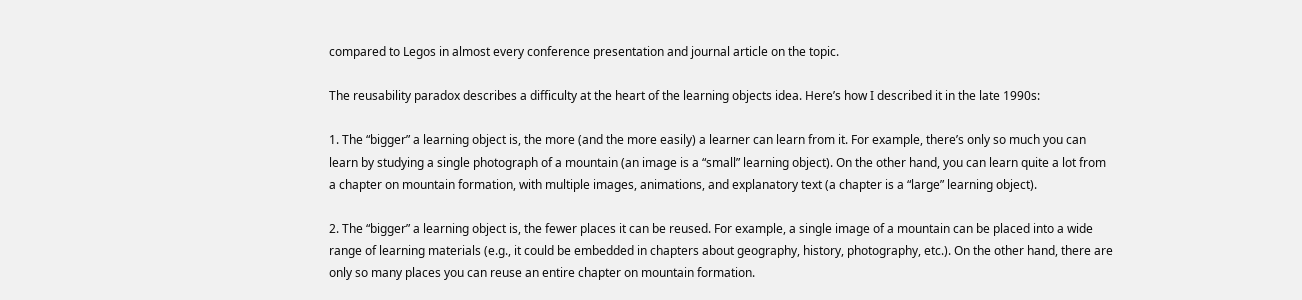compared to Legos in almost every conference presentation and journal article on the topic.

The reusability paradox describes a difficulty at the heart of the learning objects idea. Here’s how I described it in the late 1990s:

1. The “bigger” a learning object is, the more (and the more easily) a learner can learn from it. For example, there’s only so much you can learn by studying a single photograph of a mountain (an image is a “small” learning object). On the other hand, you can learn quite a lot from a chapter on mountain formation, with multiple images, animations, and explanatory text (a chapter is a “large” learning object).

2. The “bigger” a learning object is, the fewer places it can be reused. For example, a single image of a mountain can be placed into a wide range of learning materials (e.g., it could be embedded in chapters about geography, history, photography, etc.). On the other hand, there are only so many places you can reuse an entire chapter on mountain formation.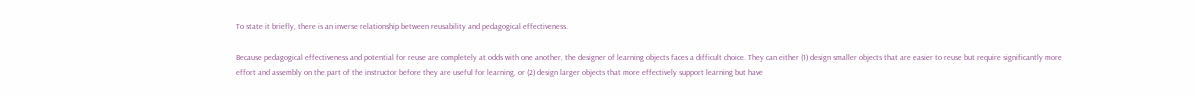To state it briefly, there is an inverse relationship between reusability and pedagogical effectiveness.

Because pedagogical effectiveness and potential for reuse are completely at odds with one another, the designer of learning objects faces a difficult choice. They can either (1) design smaller objects that are easier to reuse but require significantly more effort and assembly on the part of the instructor before they are useful for learning, or (2) design larger objects that more effectively support learning but have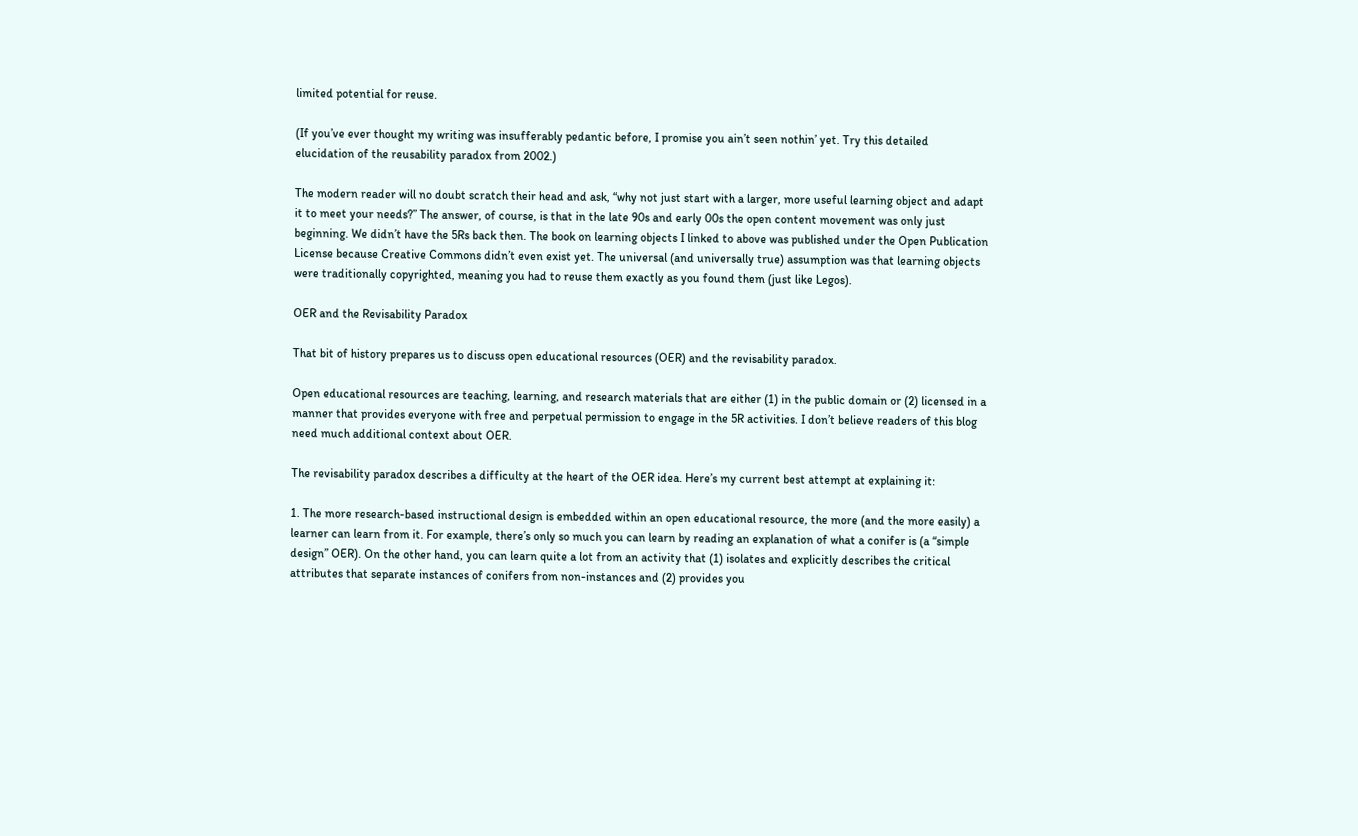limited potential for reuse.

(If you’ve ever thought my writing was insufferably pedantic before, I promise you ain’t seen nothin’ yet. Try this detailed elucidation of the reusability paradox from 2002.)

The modern reader will no doubt scratch their head and ask, “why not just start with a larger, more useful learning object and adapt it to meet your needs?” The answer, of course, is that in the late 90s and early 00s the open content movement was only just beginning. We didn’t have the 5Rs back then. The book on learning objects I linked to above was published under the Open Publication License because Creative Commons didn’t even exist yet. The universal (and universally true) assumption was that learning objects were traditionally copyrighted, meaning you had to reuse them exactly as you found them (just like Legos).

OER and the Revisability Paradox

That bit of history prepares us to discuss open educational resources (OER) and the revisability paradox.

Open educational resources are teaching, learning, and research materials that are either (1) in the public domain or (2) licensed in a manner that provides everyone with free and perpetual permission to engage in the 5R activities. I don’t believe readers of this blog need much additional context about OER.

The revisability paradox describes a difficulty at the heart of the OER idea. Here’s my current best attempt at explaining it:

1. The more research-based instructional design is embedded within an open educational resource, the more (and the more easily) a learner can learn from it. For example, there’s only so much you can learn by reading an explanation of what a conifer is (a “simple design” OER). On the other hand, you can learn quite a lot from an activity that (1) isolates and explicitly describes the critical attributes that separate instances of conifers from non-instances and (2) provides you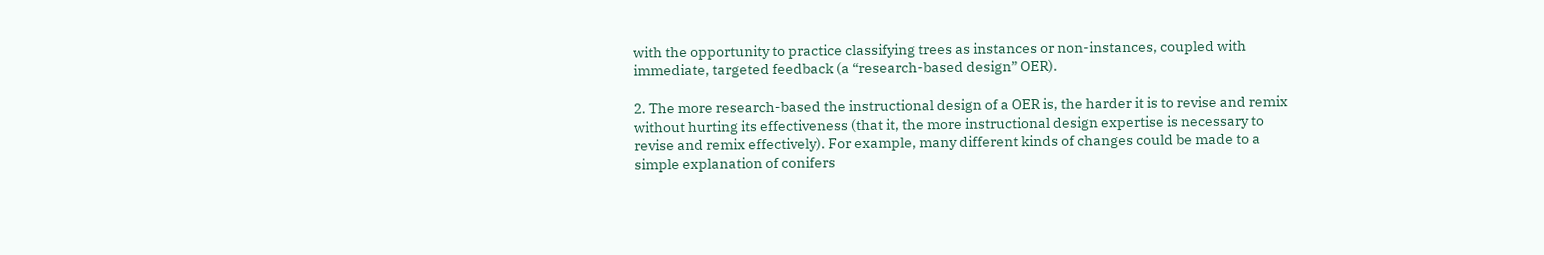with the opportunity to practice classifying trees as instances or non-instances, coupled with immediate, targeted feedback (a “research-based design” OER).

2. The more research-based the instructional design of a OER is, the harder it is to revise and remix without hurting its effectiveness (that it, the more instructional design expertise is necessary to revise and remix effectively). For example, many different kinds of changes could be made to a simple explanation of conifers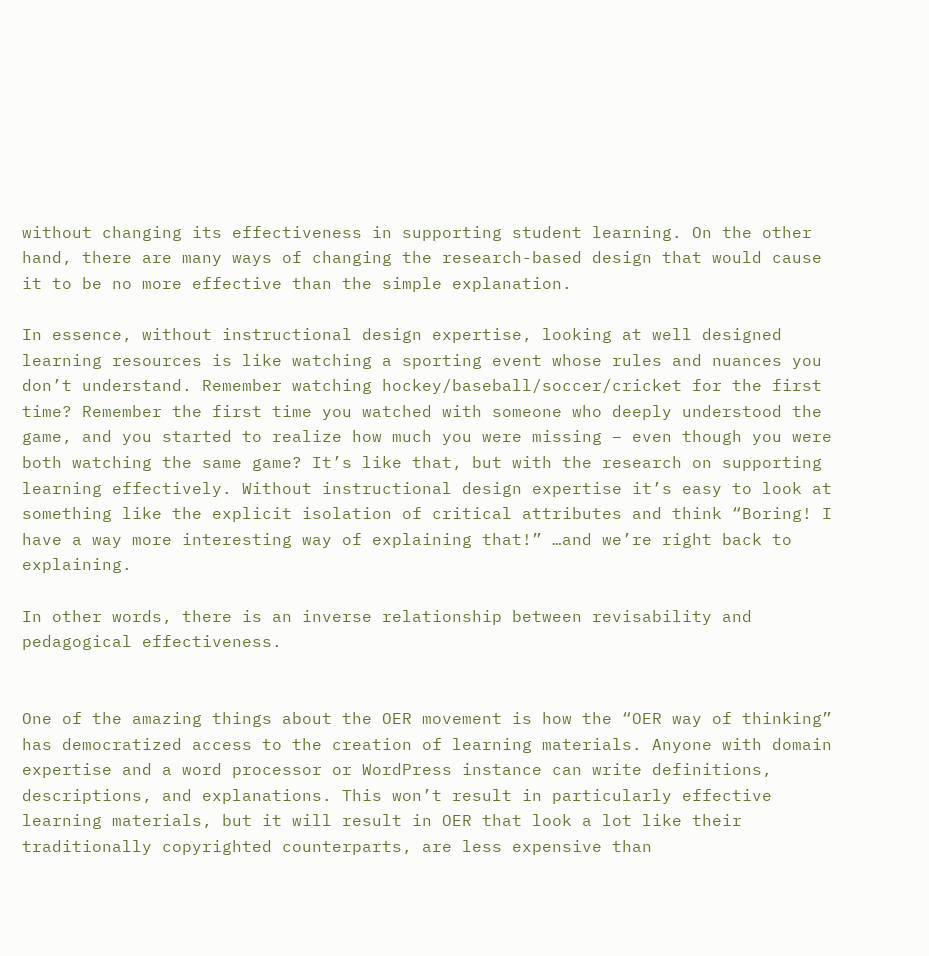without changing its effectiveness in supporting student learning. On the other hand, there are many ways of changing the research-based design that would cause it to be no more effective than the simple explanation.

In essence, without instructional design expertise, looking at well designed learning resources is like watching a sporting event whose rules and nuances you don’t understand. Remember watching hockey/baseball/soccer/cricket for the first time? Remember the first time you watched with someone who deeply understood the game, and you started to realize how much you were missing – even though you were both watching the same game? It’s like that, but with the research on supporting learning effectively. Without instructional design expertise it’s easy to look at something like the explicit isolation of critical attributes and think “Boring! I have a way more interesting way of explaining that!” …and we’re right back to explaining.

In other words, there is an inverse relationship between revisability and pedagogical effectiveness.


One of the amazing things about the OER movement is how the “OER way of thinking” has democratized access to the creation of learning materials. Anyone with domain expertise and a word processor or WordPress instance can write definitions, descriptions, and explanations. This won’t result in particularly effective learning materials, but it will result in OER that look a lot like their traditionally copyrighted counterparts, are less expensive than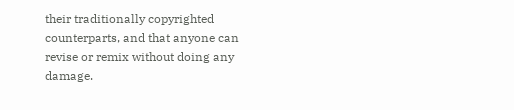their traditionally copyrighted counterparts, and that anyone can revise or remix without doing any damage.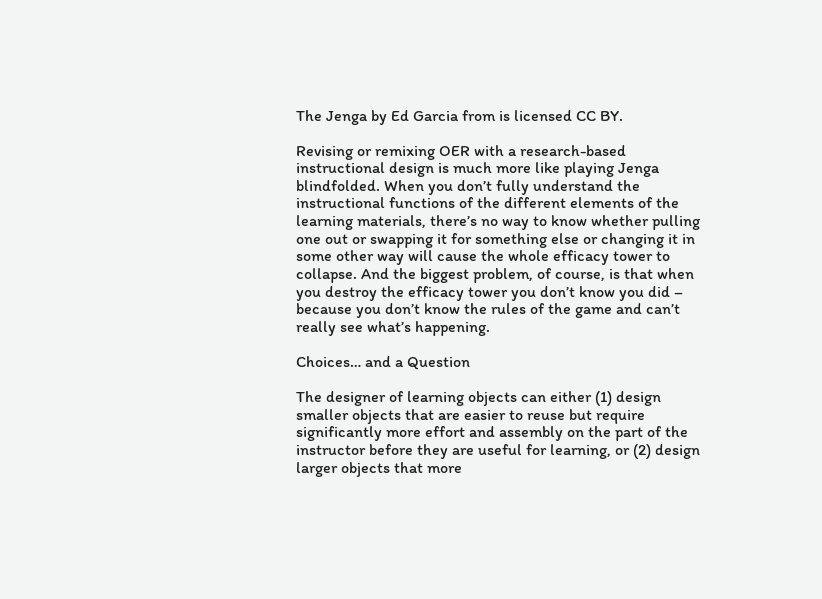The Jenga by Ed Garcia from is licensed CC BY.

Revising or remixing OER with a research-based instructional design is much more like playing Jenga blindfolded. When you don’t fully understand the instructional functions of the different elements of the learning materials, there’s no way to know whether pulling one out or swapping it for something else or changing it in some other way will cause the whole efficacy tower to collapse. And the biggest problem, of course, is that when you destroy the efficacy tower you don’t know you did – because you don’t know the rules of the game and can’t really see what’s happening.

Choices… and a Question

The designer of learning objects can either (1) design smaller objects that are easier to reuse but require significantly more effort and assembly on the part of the instructor before they are useful for learning, or (2) design larger objects that more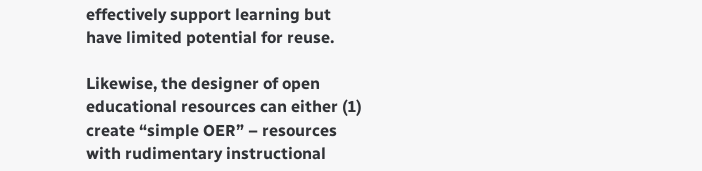effectively support learning but have limited potential for reuse.

Likewise, the designer of open educational resources can either (1) create “simple OER” – resources with rudimentary instructional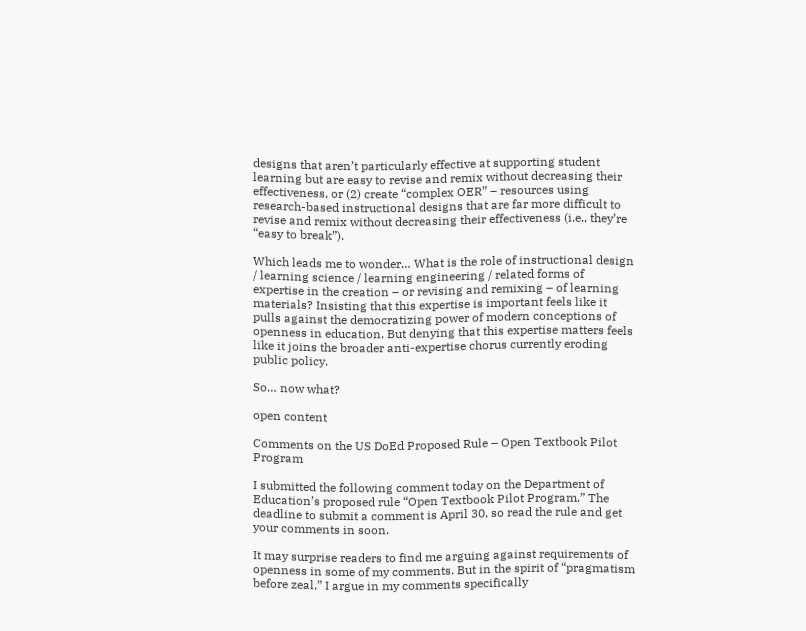designs that aren’t particularly effective at supporting student learning but are easy to revise and remix without decreasing their effectiveness, or (2) create “complex OER” – resources using research-based instructional designs that are far more difficult to revise and remix without decreasing their effectiveness (i.e., they’re “easy to break”).

Which leads me to wonder… What is the role of instructional design / learning science / learning engineering / related forms of expertise in the creation – or revising and remixing – of learning materials? Insisting that this expertise is important feels like it pulls against the democratizing power of modern conceptions of openness in education. But denying that this expertise matters feels like it joins the broader anti-expertise chorus currently eroding public policy.

So… now what?

open content

Comments on the US DoEd Proposed Rule – Open Textbook Pilot Program

I submitted the following comment today on the Department of Education’s proposed rule “Open Textbook Pilot Program.” The deadline to submit a comment is April 30, so read the rule and get your comments in soon.

It may surprise readers to find me arguing against requirements of openness in some of my comments. But in the spirit of “pragmatism before zeal,” I argue in my comments specifically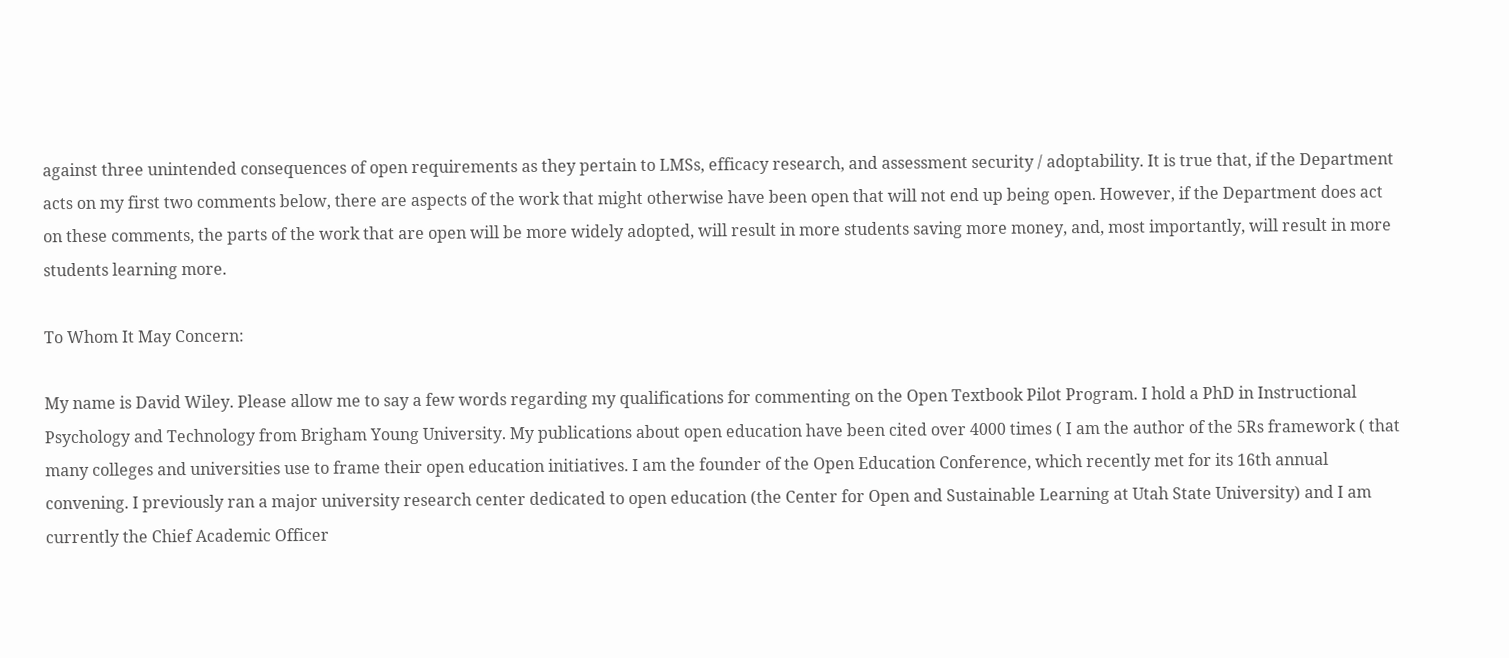against three unintended consequences of open requirements as they pertain to LMSs, efficacy research, and assessment security / adoptability. It is true that, if the Department acts on my first two comments below, there are aspects of the work that might otherwise have been open that will not end up being open. However, if the Department does act on these comments, the parts of the work that are open will be more widely adopted, will result in more students saving more money, and, most importantly, will result in more students learning more.

To Whom It May Concern:

My name is David Wiley. Please allow me to say a few words regarding my qualifications for commenting on the Open Textbook Pilot Program. I hold a PhD in Instructional Psychology and Technology from Brigham Young University. My publications about open education have been cited over 4000 times ( I am the author of the 5Rs framework ( that many colleges and universities use to frame their open education initiatives. I am the founder of the Open Education Conference, which recently met for its 16th annual convening. I previously ran a major university research center dedicated to open education (the Center for Open and Sustainable Learning at Utah State University) and I am currently the Chief Academic Officer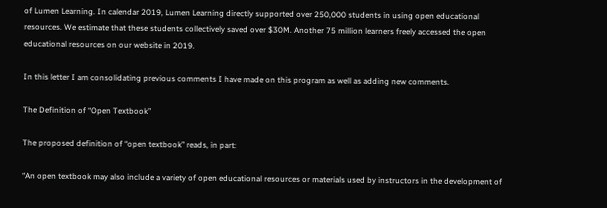of Lumen Learning. In calendar 2019, Lumen Learning directly supported over 250,000 students in using open educational resources. We estimate that these students collectively saved over $30M. Another 75 million learners freely accessed the open educational resources on our website in 2019.

In this letter I am consolidating previous comments I have made on this program as well as adding new comments.

The Definition of “Open Textbook”

The proposed definition of “open textbook” reads, in part:

“An open textbook may also include a variety of open educational resources or materials used by instructors in the development of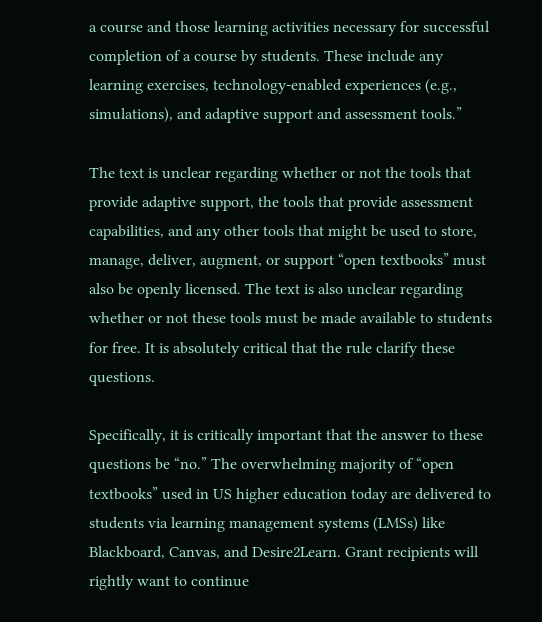a course and those learning activities necessary for successful completion of a course by students. These include any learning exercises, technology-enabled experiences (e.g., simulations), and adaptive support and assessment tools.”

The text is unclear regarding whether or not the tools that provide adaptive support, the tools that provide assessment capabilities, and any other tools that might be used to store, manage, deliver, augment, or support “open textbooks” must also be openly licensed. The text is also unclear regarding whether or not these tools must be made available to students for free. It is absolutely critical that the rule clarify these questions.

Specifically, it is critically important that the answer to these questions be “no.” The overwhelming majority of “open textbooks” used in US higher education today are delivered to students via learning management systems (LMSs) like Blackboard, Canvas, and Desire2Learn. Grant recipients will rightly want to continue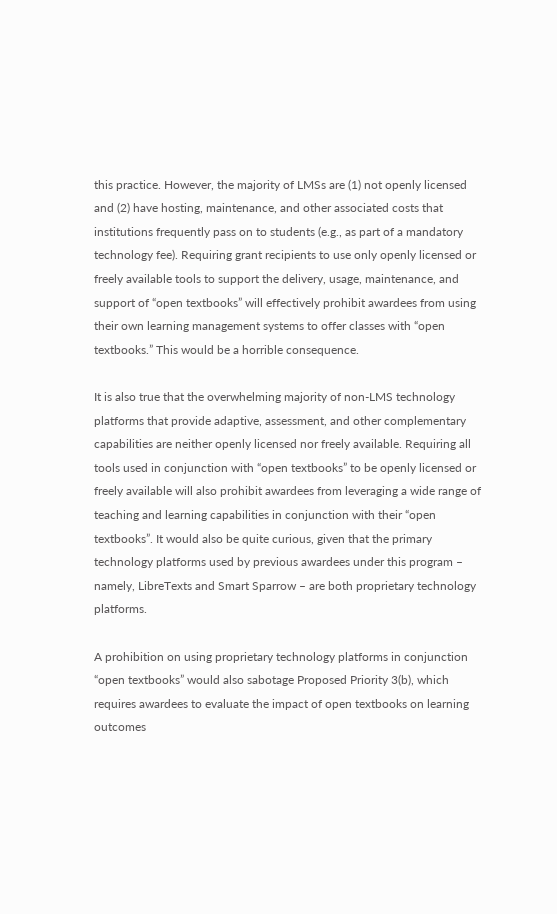this practice. However, the majority of LMSs are (1) not openly licensed and (2) have hosting, maintenance, and other associated costs that institutions frequently pass on to students (e.g., as part of a mandatory technology fee). Requiring grant recipients to use only openly licensed or freely available tools to support the delivery, usage, maintenance, and support of “open textbooks” will effectively prohibit awardees from using their own learning management systems to offer classes with “open textbooks.” This would be a horrible consequence.

It is also true that the overwhelming majority of non-LMS technology platforms that provide adaptive, assessment, and other complementary capabilities are neither openly licensed nor freely available. Requiring all tools used in conjunction with “open textbooks” to be openly licensed or freely available will also prohibit awardees from leveraging a wide range of teaching and learning capabilities in conjunction with their “open textbooks”. It would also be quite curious, given that the primary technology platforms used by previous awardees under this program – namely, LibreTexts and Smart Sparrow – are both proprietary technology platforms.

A prohibition on using proprietary technology platforms in conjunction “open textbooks” would also sabotage Proposed Priority 3(b), which requires awardees to evaluate the impact of open textbooks on learning outcomes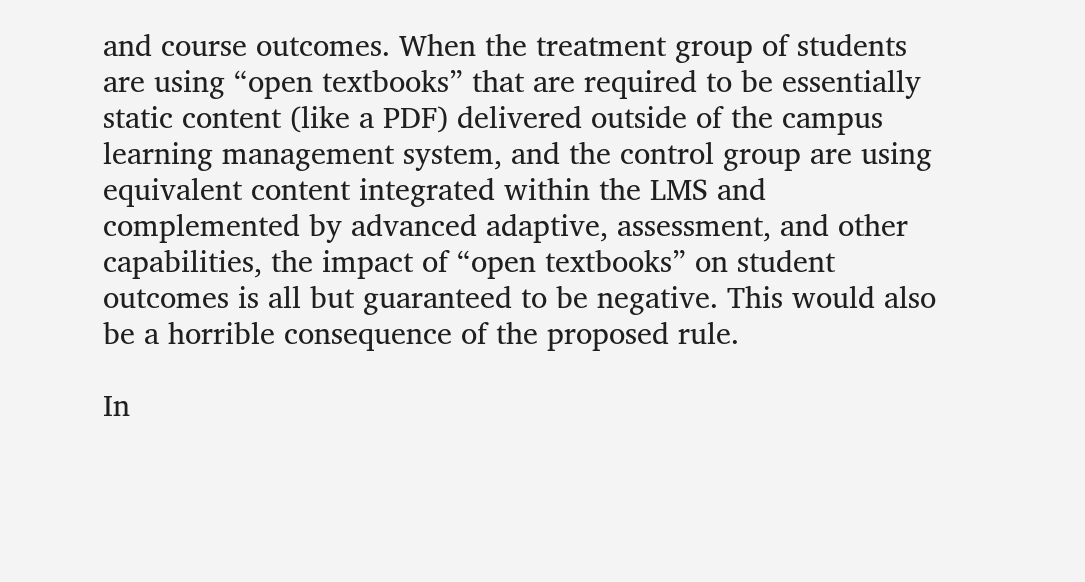and course outcomes. When the treatment group of students are using “open textbooks” that are required to be essentially static content (like a PDF) delivered outside of the campus learning management system, and the control group are using equivalent content integrated within the LMS and complemented by advanced adaptive, assessment, and other capabilities, the impact of “open textbooks” on student outcomes is all but guaranteed to be negative. This would also be a horrible consequence of the proposed rule.

In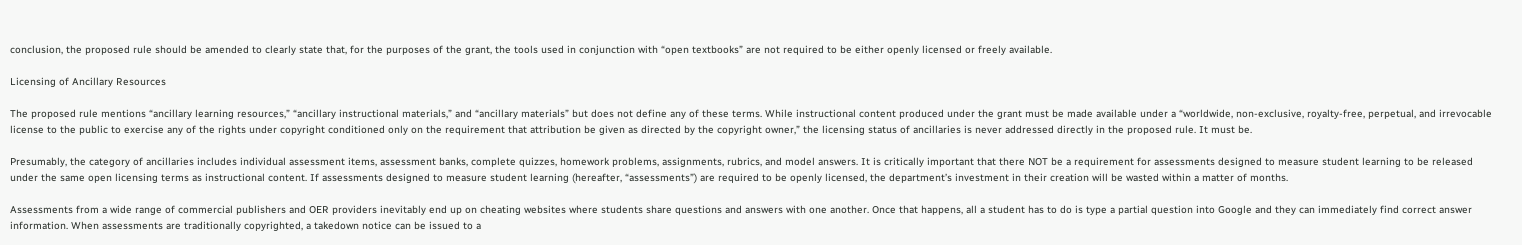conclusion, the proposed rule should be amended to clearly state that, for the purposes of the grant, the tools used in conjunction with “open textbooks” are not required to be either openly licensed or freely available.

Licensing of Ancillary Resources

The proposed rule mentions “ancillary learning resources,” “ancillary instructional materials,” and “ancillary materials” but does not define any of these terms. While instructional content produced under the grant must be made available under a “worldwide, non-exclusive, royalty-free, perpetual, and irrevocable license to the public to exercise any of the rights under copyright conditioned only on the requirement that attribution be given as directed by the copyright owner,” the licensing status of ancillaries is never addressed directly in the proposed rule. It must be.

Presumably, the category of ancillaries includes individual assessment items, assessment banks, complete quizzes, homework problems, assignments, rubrics, and model answers. It is critically important that there NOT be a requirement for assessments designed to measure student learning to be released under the same open licensing terms as instructional content. If assessments designed to measure student learning (hereafter, “assessments”) are required to be openly licensed, the department’s investment in their creation will be wasted within a matter of months.

Assessments from a wide range of commercial publishers and OER providers inevitably end up on cheating websites where students share questions and answers with one another. Once that happens, all a student has to do is type a partial question into Google and they can immediately find correct answer information. When assessments are traditionally copyrighted, a takedown notice can be issued to a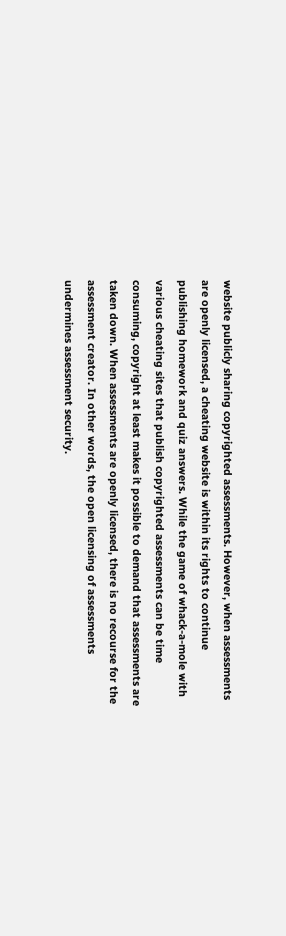website publicly sharing copyrighted assessments. However, when assessments are openly licensed, a cheating website is within its rights to continue publishing homework and quiz answers. While the game of whack-a-mole with various cheating sites that publish copyrighted assessments can be time consuming, copyright at least makes it possible to demand that assessments are taken down. When assessments are openly licensed, there is no recourse for the assessment creator. In other words, the open licensing of assessments undermines assessment security.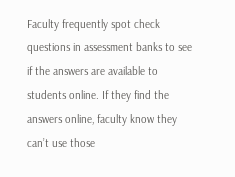Faculty frequently spot check questions in assessment banks to see if the answers are available to students online. If they find the answers online, faculty know they can’t use those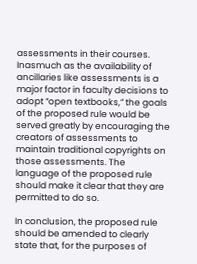assessments in their courses. Inasmuch as the availability of ancillaries like assessments is a major factor in faculty decisions to adopt “open textbooks,” the goals of the proposed rule would be served greatly by encouraging the creators of assessments to maintain traditional copyrights on those assessments. The language of the proposed rule should make it clear that they are permitted to do so.

In conclusion, the proposed rule should be amended to clearly state that, for the purposes of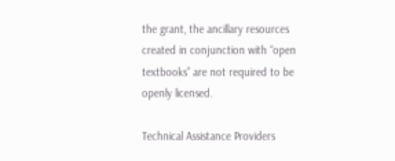the grant, the ancillary resources created in conjunction with “open textbooks” are not required to be openly licensed.

Technical Assistance Providers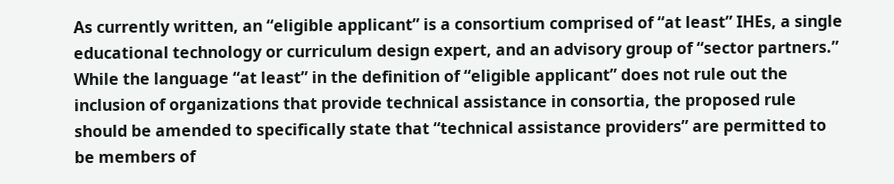As currently written, an “eligible applicant” is a consortium comprised of “at least” IHEs, a single educational technology or curriculum design expert, and an advisory group of “sector partners.” While the language “at least” in the definition of “eligible applicant” does not rule out the inclusion of organizations that provide technical assistance in consortia, the proposed rule should be amended to specifically state that “technical assistance providers” are permitted to be members of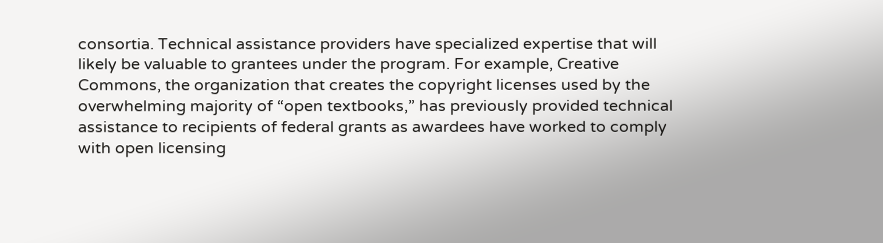consortia. Technical assistance providers have specialized expertise that will likely be valuable to grantees under the program. For example, Creative Commons, the organization that creates the copyright licenses used by the overwhelming majority of “open textbooks,” has previously provided technical assistance to recipients of federal grants as awardees have worked to comply with open licensing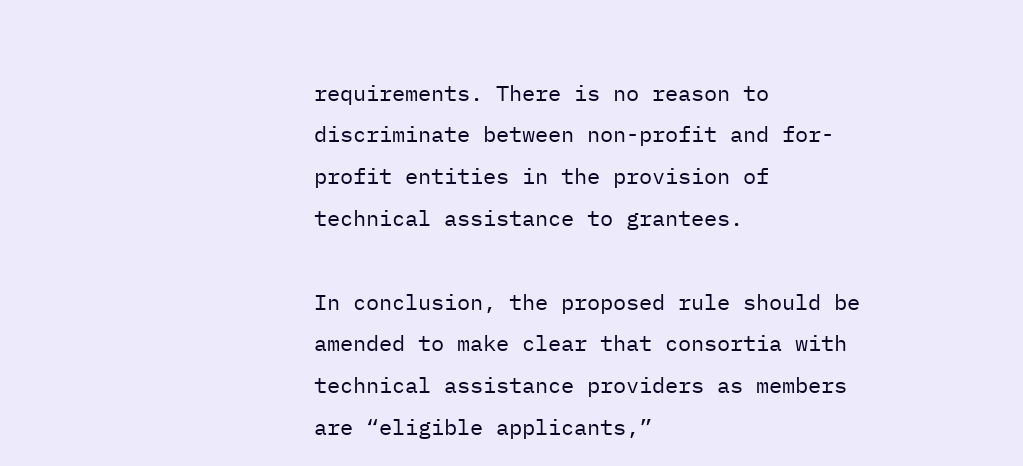requirements. There is no reason to discriminate between non-profit and for-profit entities in the provision of technical assistance to grantees.

In conclusion, the proposed rule should be amended to make clear that consortia with technical assistance providers as members are “eligible applicants,”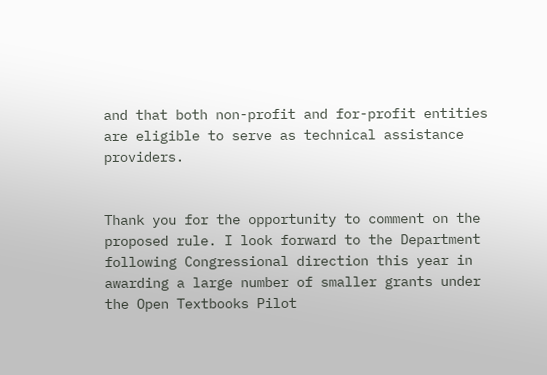and that both non-profit and for-profit entities are eligible to serve as technical assistance providers.


Thank you for the opportunity to comment on the proposed rule. I look forward to the Department following Congressional direction this year in awarding a large number of smaller grants under the Open Textbooks Pilot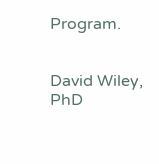Program.


David Wiley, PhD